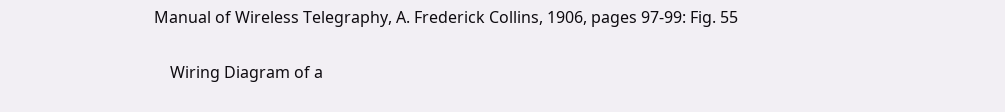Manual of Wireless Telegraphy, A. Frederick Collins, 1906, pages 97-99: Fig. 55

    Wiring Diagram of a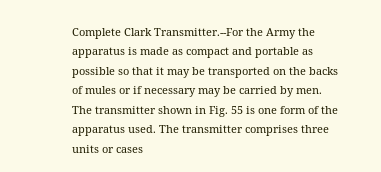Complete Clark Transmitter.--For the Army the apparatus is made as compact and portable as possible so that it may be transported on the backs of mules or if necessary may be carried by men. The transmitter shown in Fig. 55 is one form of the apparatus used. The transmitter comprises three units or cases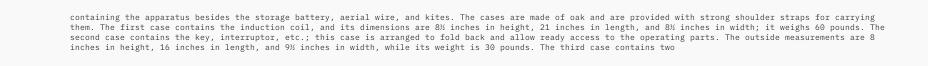containing the apparatus besides the storage battery, aerial wire, and kites. The cases are made of oak and are provided with strong shoulder straps for carrying them. The first case contains the induction coil, and its dimensions are 8½ inches in height, 21 inches in length, and 8½ inches in width; it weighs 60 pounds. The second case contains the key, interruptor, etc.; this case is arranged to fold back and allow ready access to the operating parts. The outside measurements are 8 inches in height, 16 inches in length, and 9½ inches in width, while its weight is 30 pounds. The third case contains two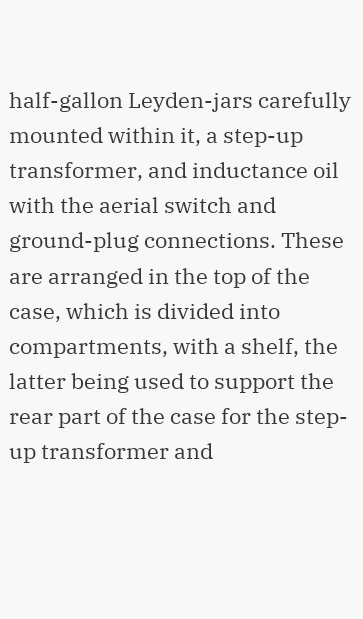half-gallon Leyden-jars carefully mounted within it, a step-up transformer, and inductance oil with the aerial switch and ground-plug connections. These are arranged in the top of the case, which is divided into compartments, with a shelf, the latter being used to support the rear part of the case for the step-up transformer and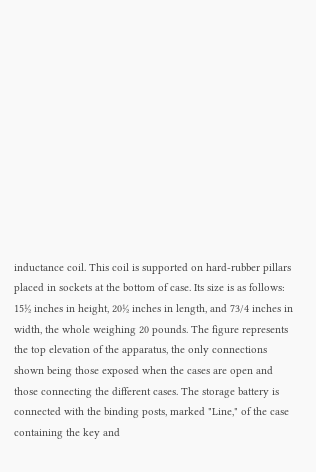inductance coil. This coil is supported on hard-rubber pillars placed in sockets at the bottom of case. Its size is as follows: 15½ inches in height, 20½ inches in length, and 73/4 inches in width, the whole weighing 20 pounds. The figure represents the top elevation of the apparatus, the only connections shown being those exposed when the cases are open and those connecting the different cases. The storage battery is connected with the binding posts, marked "Line," of the case containing the key and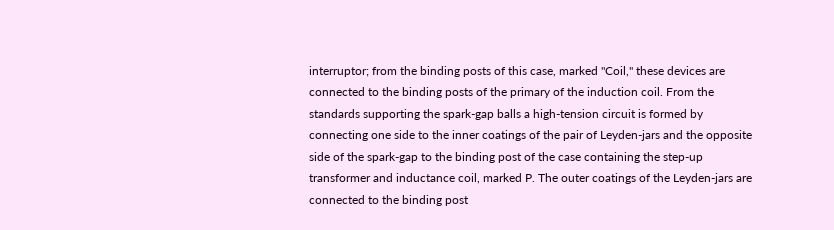interruptor; from the binding posts of this case, marked "Coil," these devices are connected to the binding posts of the primary of the induction coil. From the standards supporting the spark-gap balls a high-tension circuit is formed by connecting one side to the inner coatings of the pair of Leyden-jars and the opposite side of the spark-gap to the binding post of the case containing the step-up transformer and inductance coil, marked P. The outer coatings of the Leyden-jars are connected to the binding post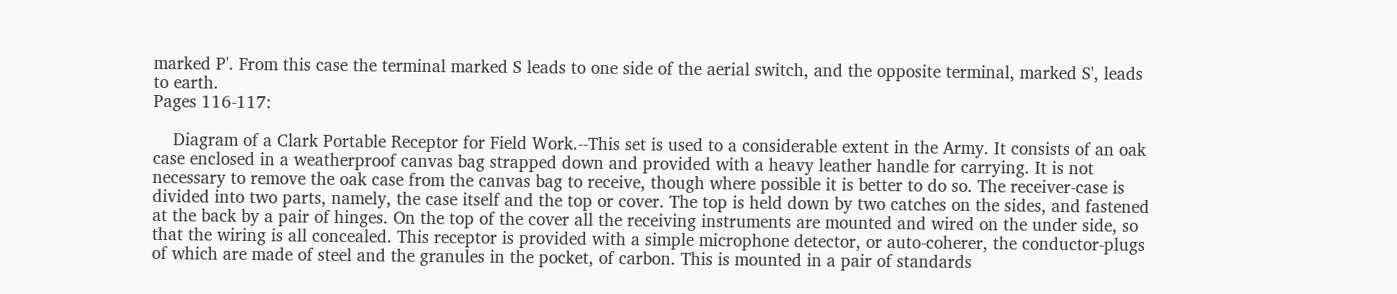marked P'. From this case the terminal marked S leads to one side of the aerial switch, and the opposite terminal, marked S', leads to earth.
Pages 116-117:

    Diagram of a Clark Portable Receptor for Field Work.--This set is used to a considerable extent in the Army. It consists of an oak case enclosed in a weatherproof canvas bag strapped down and provided with a heavy leather handle for carrying. It is not necessary to remove the oak case from the canvas bag to receive, though where possible it is better to do so. The receiver-case is divided into two parts, namely, the case itself and the top or cover. The top is held down by two catches on the sides, and fastened at the back by a pair of hinges. On the top of the cover all the receiving instruments are mounted and wired on the under side, so that the wiring is all concealed. This receptor is provided with a simple microphone detector, or auto-coherer, the conductor-plugs of which are made of steel and the granules in the pocket, of carbon. This is mounted in a pair of standards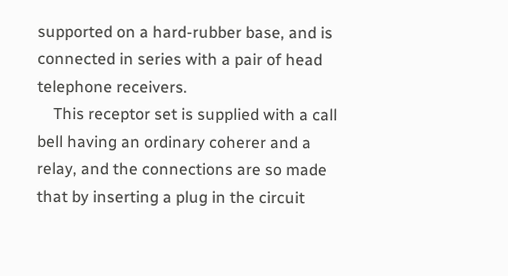supported on a hard-rubber base, and is connected in series with a pair of head telephone receivers.
    This receptor set is supplied with a call bell having an ordinary coherer and a relay, and the connections are so made that by inserting a plug in the circuit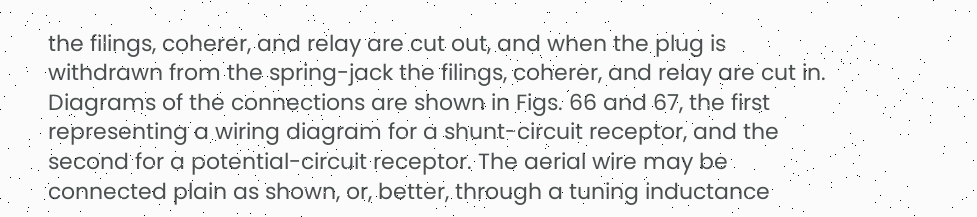the filings, coherer, and relay are cut out, and when the plug is withdrawn from the spring-jack the filings, coherer, and relay are cut in. Diagrams of the connections are shown in Figs. 66 and 67, the first representing a wiring diagram for a shunt-circuit receptor, and the second for a potential-circuit receptor. The aerial wire may be connected plain as shown, or, better, through a tuning inductance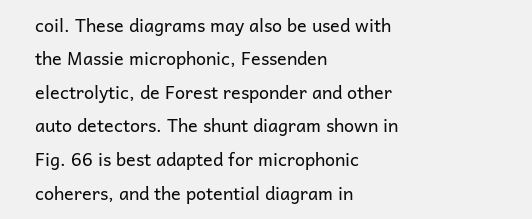coil. These diagrams may also be used with the Massie microphonic, Fessenden electrolytic, de Forest responder and other auto detectors. The shunt diagram shown in Fig. 66 is best adapted for microphonic coherers, and the potential diagram in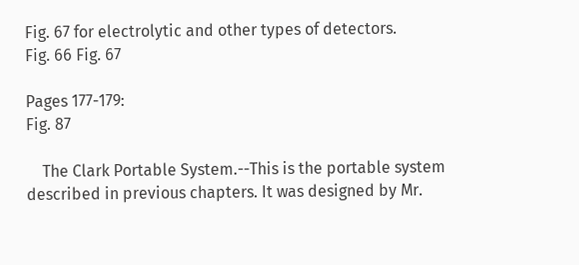Fig. 67 for electrolytic and other types of detectors.
Fig. 66 Fig. 67

Pages 177-179:
Fig. 87

    The Clark Portable System.--This is the portable system described in previous chapters. It was designed by Mr.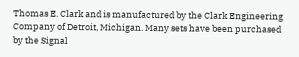Thomas E. Clark and is manufactured by the Clark Engineering Company of Detroit, Michigan. Many sets have been purchased by the Signal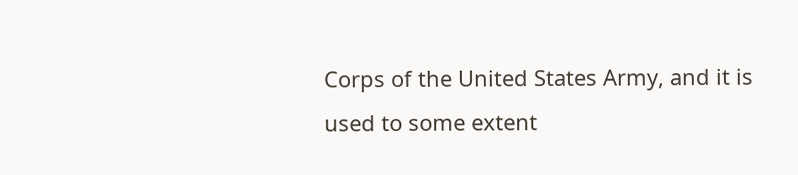Corps of the United States Army, and it is used to some extent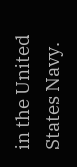in the United States Navy.